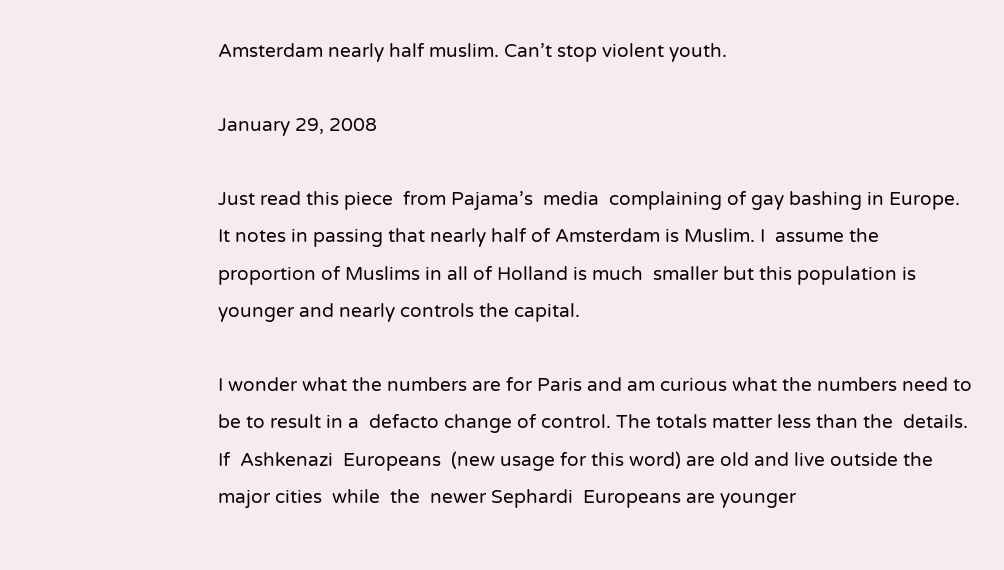Amsterdam nearly half muslim. Can’t stop violent youth.

January 29, 2008

Just read this piece  from Pajama’s  media  complaining of gay bashing in Europe.  It notes in passing that nearly half of Amsterdam is Muslim. I  assume the proportion of Muslims in all of Holland is much  smaller but this population is younger and nearly controls the capital.

I wonder what the numbers are for Paris and am curious what the numbers need to be to result in a  defacto change of control. The totals matter less than the  details.    If  Ashkenazi  Europeans  (new usage for this word) are old and live outside the major cities  while  the  newer Sephardi  Europeans are younger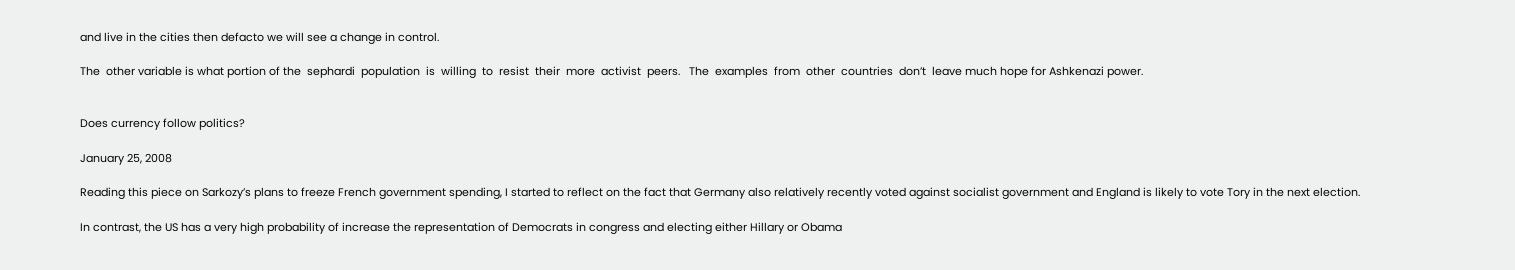and live in the cities then defacto we will see a change in control.

The  other variable is what portion of the  sephardi  population  is  willing  to  resist  their  more  activist  peers.   The  examples  from  other  countries  don’t  leave much hope for Ashkenazi power.


Does currency follow politics?

January 25, 2008

Reading this piece on Sarkozy’s plans to freeze French government spending, I started to reflect on the fact that Germany also relatively recently voted against socialist government and England is likely to vote Tory in the next election.

In contrast, the US has a very high probability of increase the representation of Democrats in congress and electing either Hillary or Obama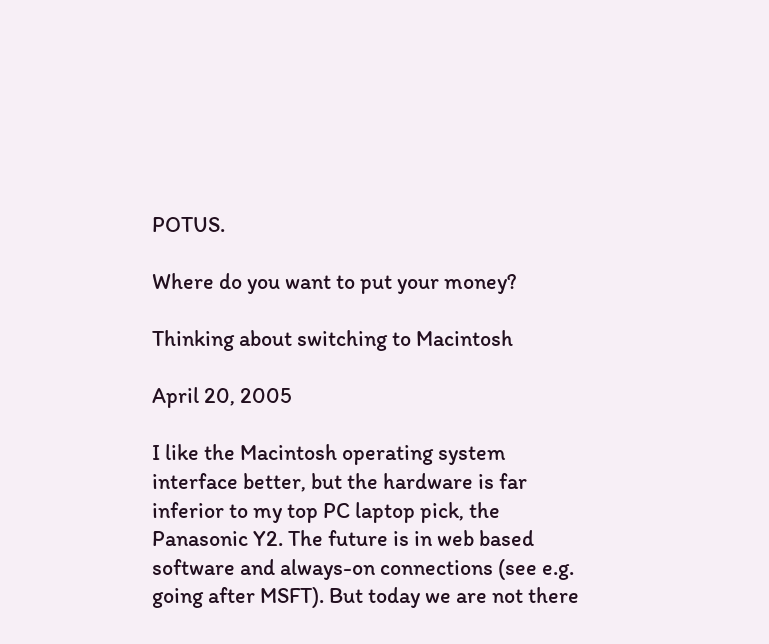POTUS.

Where do you want to put your money?

Thinking about switching to Macintosh

April 20, 2005

I like the Macintosh operating system interface better, but the hardware is far inferior to my top PC laptop pick, the Panasonic Y2. The future is in web based software and always-on connections (see e.g. going after MSFT). But today we are not there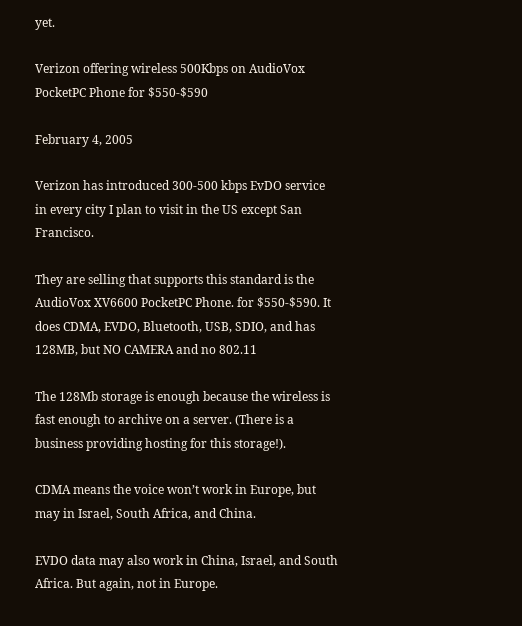yet.

Verizon offering wireless 500Kbps on AudioVox PocketPC Phone for $550-$590

February 4, 2005

Verizon has introduced 300-500 kbps EvDO service in every city I plan to visit in the US except San Francisco.

They are selling that supports this standard is the AudioVox XV6600 PocketPC Phone. for $550-$590. It does CDMA, EVDO, Bluetooth, USB, SDIO, and has 128MB, but NO CAMERA and no 802.11

The 128Mb storage is enough because the wireless is fast enough to archive on a server. (There is a business providing hosting for this storage!).

CDMA means the voice won’t work in Europe, but may in Israel, South Africa, and China.

EVDO data may also work in China, Israel, and South Africa. But again, not in Europe.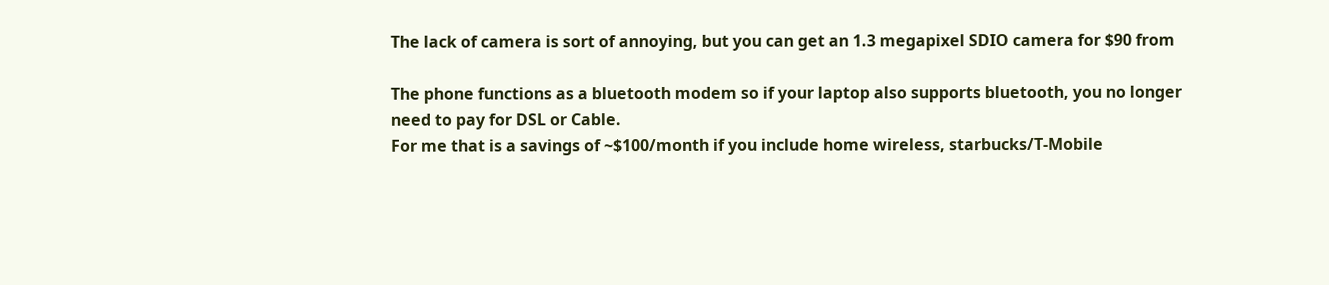The lack of camera is sort of annoying, but you can get an 1.3 megapixel SDIO camera for $90 from

The phone functions as a bluetooth modem so if your laptop also supports bluetooth, you no longer need to pay for DSL or Cable.
For me that is a savings of ~$100/month if you include home wireless, starbucks/T-Mobile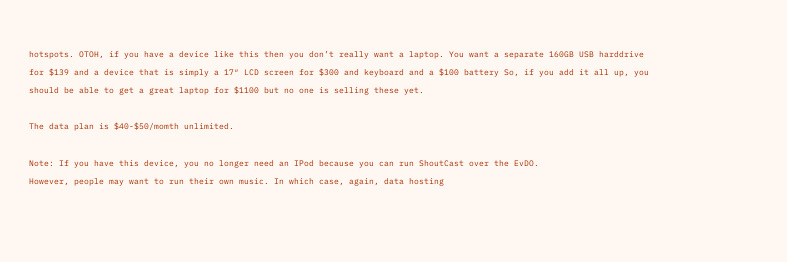hotspots. OTOH, if you have a device like this then you don’t really want a laptop. You want a separate 160GB USB harddrive for $139 and a device that is simply a 17″ LCD screen for $300 and keyboard and a $100 battery So, if you add it all up, you should be able to get a great laptop for $1100 but no one is selling these yet.

The data plan is $40-$50/momth unlimited.

Note: If you have this device, you no longer need an IPod because you can run ShoutCast over the EvDO.
However, people may want to run their own music. In which case, again, data hosting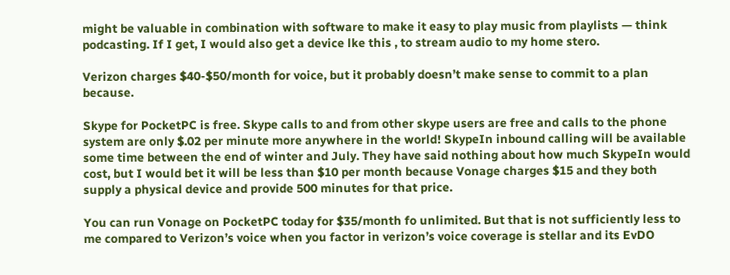might be valuable in combination with software to make it easy to play music from playlists — think podcasting. If I get, I would also get a device lke this , to stream audio to my home stero.

Verizon charges $40-$50/month for voice, but it probably doesn’t make sense to commit to a plan because.

Skype for PocketPC is free. Skype calls to and from other skype users are free and calls to the phone system are only $.02 per minute more anywhere in the world! SkypeIn inbound calling will be available some time between the end of winter and July. They have said nothing about how much SkypeIn would cost, but I would bet it will be less than $10 per month because Vonage charges $15 and they both supply a physical device and provide 500 minutes for that price.

You can run Vonage on PocketPC today for $35/month fo unlimited. But that is not sufficiently less to me compared to Verizon’s voice when you factor in verizon’s voice coverage is stellar and its EvDO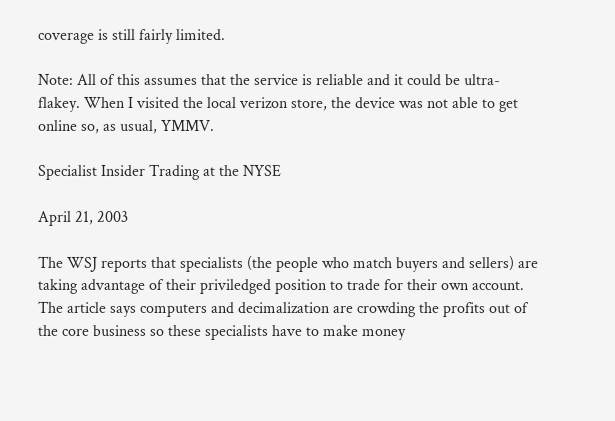coverage is still fairly limited.

Note: All of this assumes that the service is reliable and it could be ultra-flakey. When I visited the local verizon store, the device was not able to get online so, as usual, YMMV.

Specialist Insider Trading at the NYSE

April 21, 2003

The WSJ reports that specialists (the people who match buyers and sellers) are taking advantage of their priviledged position to trade for their own account. The article says computers and decimalization are crowding the profits out of the core business so these specialists have to make money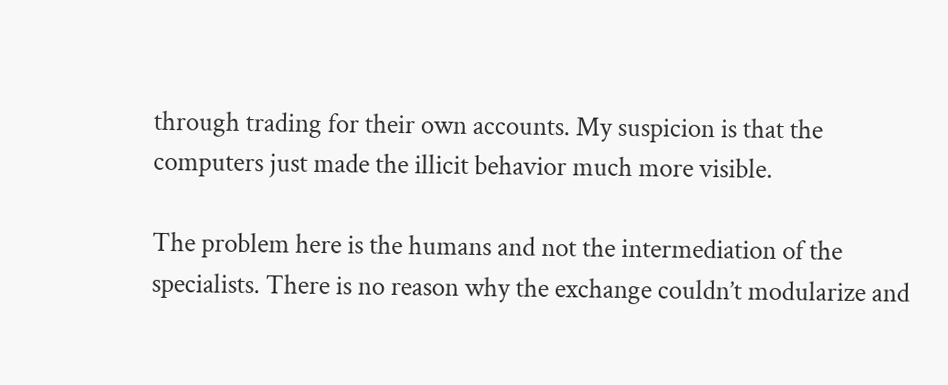through trading for their own accounts. My suspicion is that the computers just made the illicit behavior much more visible.

The problem here is the humans and not the intermediation of the specialists. There is no reason why the exchange couldn’t modularize and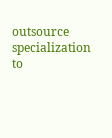outsource specialization to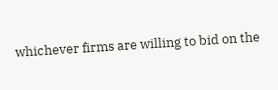whichever firms are willing to bid on the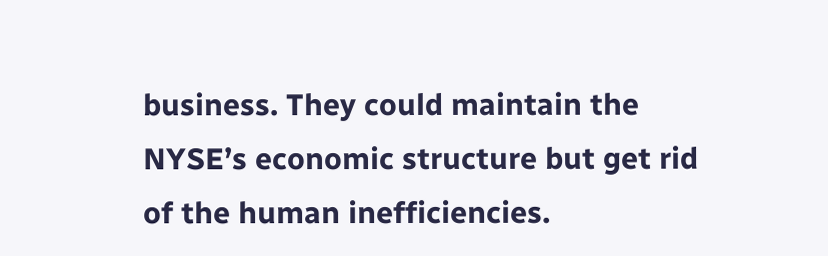business. They could maintain the NYSE’s economic structure but get rid of the human inefficiencies.